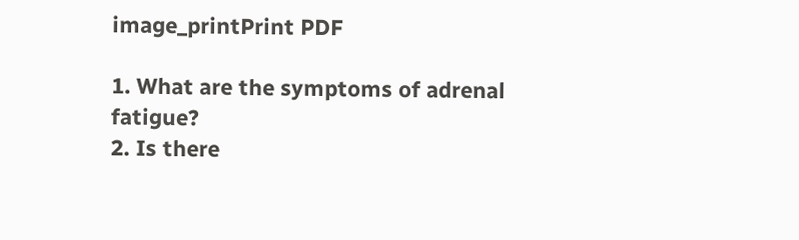image_printPrint PDF

1. What are the symptoms of adrenal fatigue?
2. Is there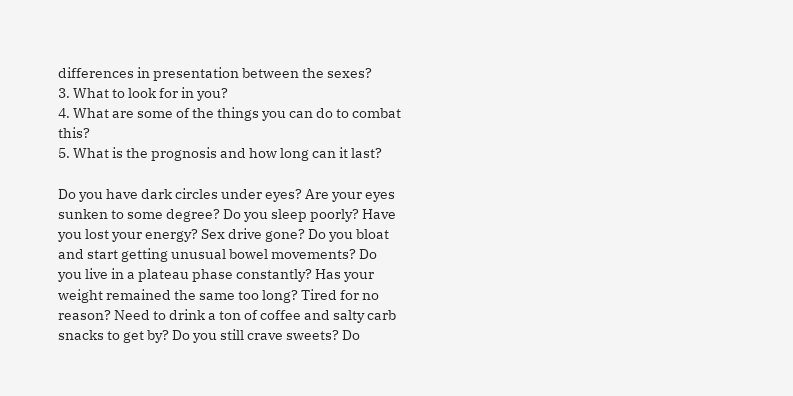differences in presentation between the sexes?
3. What to look for in you?
4. What are some of the things you can do to combat this?
5. What is the prognosis and how long can it last?

Do you have dark circles under eyes? Are your eyes sunken to some degree? Do you sleep poorly? Have you lost your energy? Sex drive gone? Do you bloat and start getting unusual bowel movements? Do you live in a plateau phase constantly? Has your weight remained the same too long? Tired for no reason? Need to drink a ton of coffee and salty carb snacks to get by? Do you still crave sweets? Do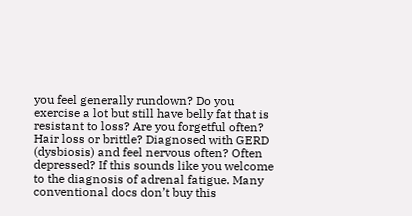you feel generally rundown? Do you exercise a lot but still have belly fat that is resistant to loss? Are you forgetful often? Hair loss or brittle? Diagnosed with GERD (dysbiosis) and feel nervous often? Often depressed? If this sounds like you welcome to the diagnosis of adrenal fatigue. Many conventional docs don’t buy this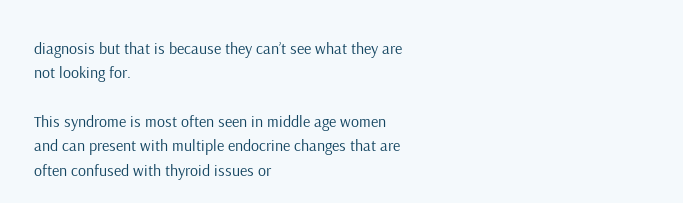diagnosis but that is because they can’t see what they are not looking for.

This syndrome is most often seen in middle age women and can present with multiple endocrine changes that are often confused with thyroid issues or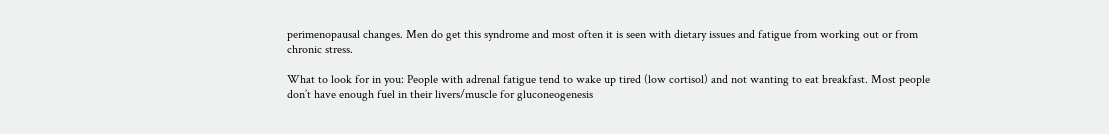perimenopausal changes. Men do get this syndrome and most often it is seen with dietary issues and fatigue from working out or from chronic stress.

What to look for in you: People with adrenal fatigue tend to wake up tired (low cortisol) and not wanting to eat breakfast. Most people don’t have enough fuel in their livers/muscle for gluconeogenesis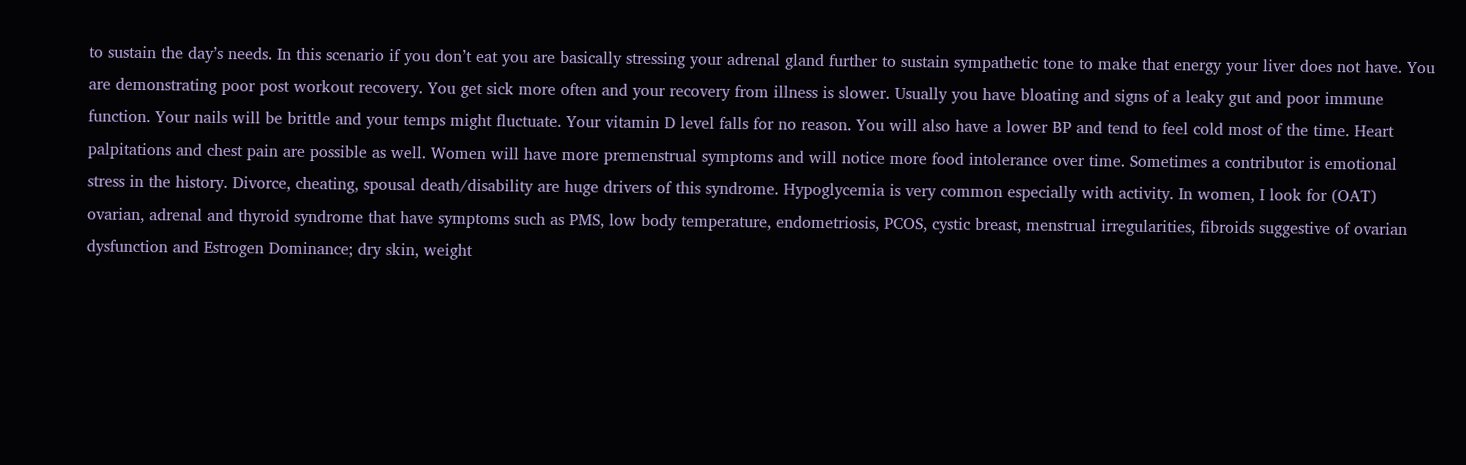to sustain the day’s needs. In this scenario if you don’t eat you are basically stressing your adrenal gland further to sustain sympathetic tone to make that energy your liver does not have. You are demonstrating poor post workout recovery. You get sick more often and your recovery from illness is slower. Usually you have bloating and signs of a leaky gut and poor immune function. Your nails will be brittle and your temps might fluctuate. Your vitamin D level falls for no reason. You will also have a lower BP and tend to feel cold most of the time. Heart palpitations and chest pain are possible as well. Women will have more premenstrual symptoms and will notice more food intolerance over time. Sometimes a contributor is emotional stress in the history. Divorce, cheating, spousal death/disability are huge drivers of this syndrome. Hypoglycemia is very common especially with activity. In women, I look for (OAT) ovarian, adrenal and thyroid syndrome that have symptoms such as PMS, low body temperature, endometriosis, PCOS, cystic breast, menstrual irregularities, fibroids suggestive of ovarian dysfunction and Estrogen Dominance; dry skin, weight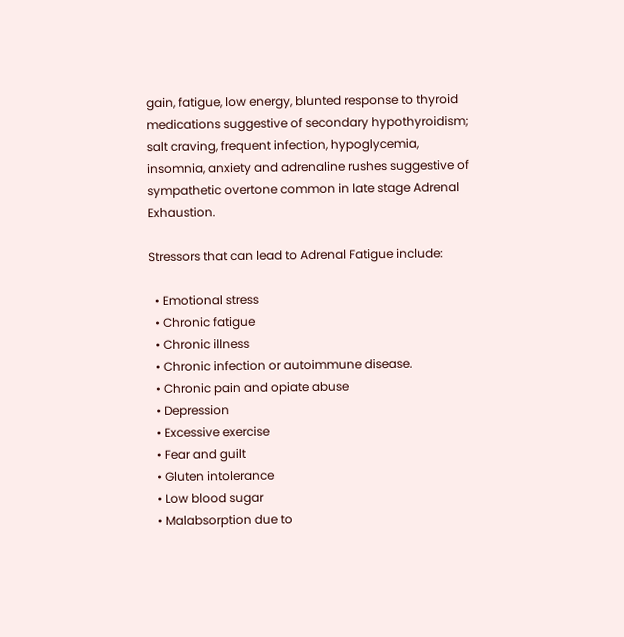gain, fatigue, low energy, blunted response to thyroid medications suggestive of secondary hypothyroidism; salt craving, frequent infection, hypoglycemia, insomnia, anxiety and adrenaline rushes suggestive of sympathetic overtone common in late stage Adrenal Exhaustion.

Stressors that can lead to Adrenal Fatigue include:

  • Emotional stress
  • Chronic fatigue
  • Chronic illness
  • Chronic infection or autoimmune disease.
  • Chronic pain and opiate abuse
  • Depression
  • Excessive exercise
  • Fear and guilt
  • Gluten intolerance
  • Low blood sugar
  • Malabsorption due to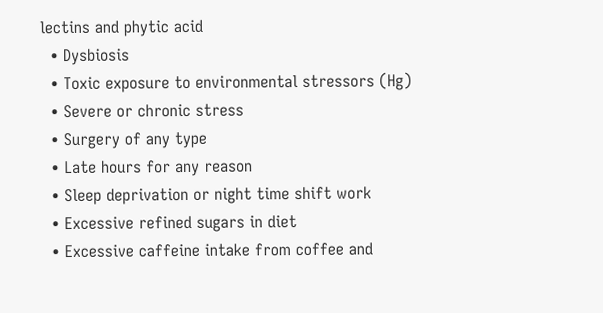lectins and phytic acid
  • Dysbiosis
  • Toxic exposure to environmental stressors (Hg)
  • Severe or chronic stress
  • Surgery of any type
  • Late hours for any reason
  • Sleep deprivation or night time shift work
  • Excessive refined sugars in diet
  • Excessive caffeine intake from coffee and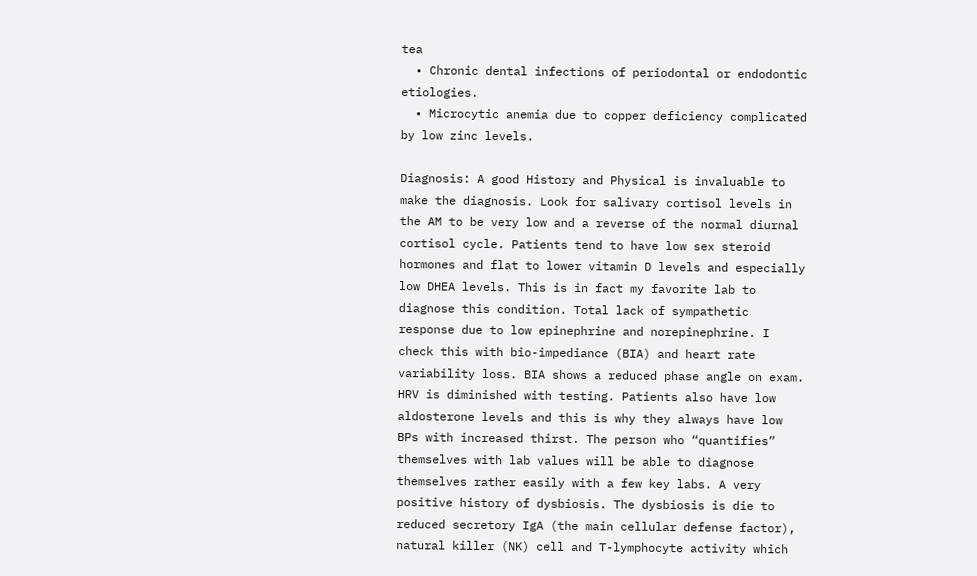tea
  • Chronic dental infections of periodontal or endodontic etiologies.
  • Microcytic anemia due to copper deficiency complicated by low zinc levels.

Diagnosis: A good History and Physical is invaluable to make the diagnosis. Look for salivary cortisol levels in the AM to be very low and a reverse of the normal diurnal cortisol cycle. Patients tend to have low sex steroid hormones and flat to lower vitamin D levels and especially low DHEA levels. This is in fact my favorite lab to diagnose this condition. Total lack of sympathetic response due to low epinephrine and norepinephrine. I check this with bio-impediance (BIA) and heart rate variability loss. BIA shows a reduced phase angle on exam. HRV is diminished with testing. Patients also have low aldosterone levels and this is why they always have low BPs with increased thirst. The person who “quantifies” themselves with lab values will be able to diagnose themselves rather easily with a few key labs. A very positive history of dysbiosis. The dysbiosis is die to reduced secretory IgA (the main cellular defense factor), natural killer (NK) cell and T-lymphocyte activity which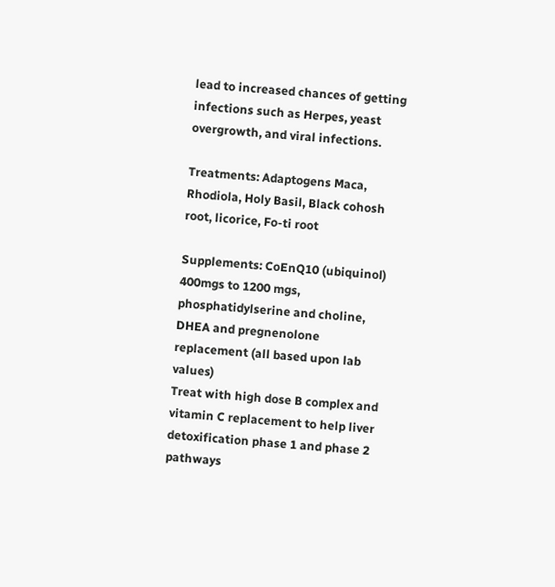lead to increased chances of getting infections such as Herpes, yeast overgrowth, and viral infections.

Treatments: Adaptogens Maca, Rhodiola, Holy Basil, Black cohosh root, licorice, Fo-ti root

Supplements: CoEnQ10 (ubiquinol) 400mgs to 1200 mgs, phosphatidylserine and choline, DHEA and pregnenolone replacement (all based upon lab values)
Treat with high dose B complex and vitamin C replacement to help liver detoxification phase 1 and phase 2 pathways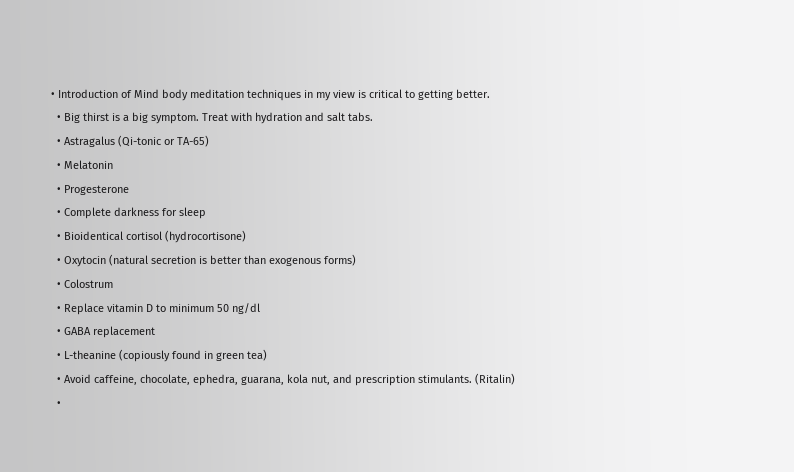• Introduction of Mind body meditation techniques in my view is critical to getting better.
  • Big thirst is a big symptom. Treat with hydration and salt tabs.
  • Astragalus (Qi-tonic or TA-65)
  • Melatonin
  • Progesterone
  • Complete darkness for sleep
  • Bioidentical cortisol (hydrocortisone)
  • Oxytocin (natural secretion is better than exogenous forms)
  • Colostrum
  • Replace vitamin D to minimum 50 ng/dl
  • GABA replacement
  • L-theanine (copiously found in green tea)
  • Avoid caffeine, chocolate, ephedra, guarana, kola nut, and prescription stimulants. (Ritalin)
  •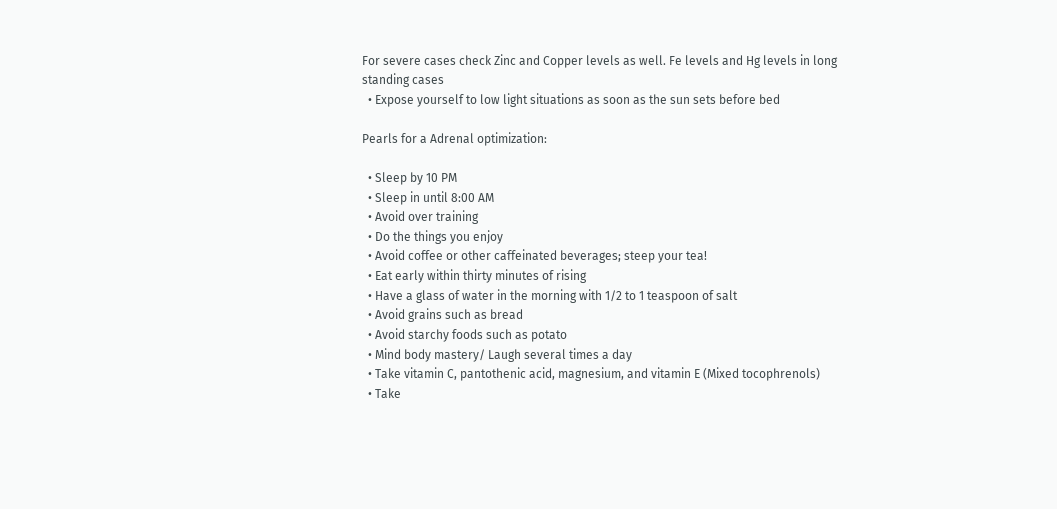For severe cases check Zinc and Copper levels as well. Fe levels and Hg levels in long standing cases
  • Expose yourself to low light situations as soon as the sun sets before bed

Pearls for a Adrenal optimization:

  • Sleep by 10 PM
  • Sleep in until 8:00 AM
  • Avoid over training
  • Do the things you enjoy
  • Avoid coffee or other caffeinated beverages; steep your tea!
  • Eat early within thirty minutes of rising
  • Have a glass of water in the morning with 1/2 to 1 teaspoon of salt
  • Avoid grains such as bread
  • Avoid starchy foods such as potato
  • Mind body mastery/ Laugh several times a day
  • Take vitamin C, pantothenic acid, magnesium, and vitamin E (Mixed tocophrenols)
  • Take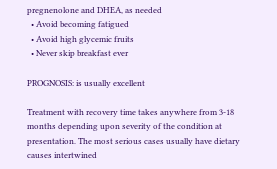pregnenolone and DHEA, as needed
  • Avoid becoming fatigued
  • Avoid high glycemic fruits
  • Never skip breakfast ever

PROGNOSIS: is usually excellent

Treatment with recovery time takes anywhere from 3-18 months depending upon severity of the condition at presentation. The most serious cases usually have dietary causes intertwined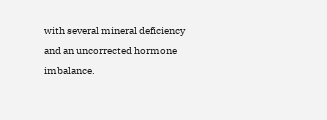with several mineral deficiency and an uncorrected hormone imbalance.